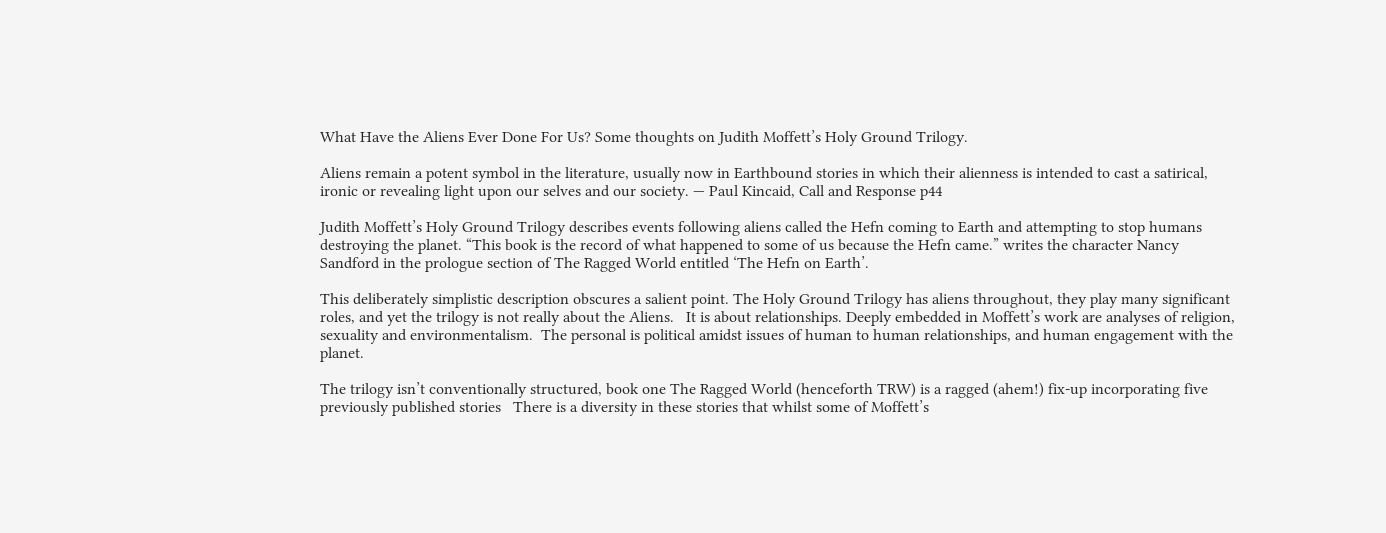What Have the Aliens Ever Done For Us? Some thoughts on Judith Moffett’s Holy Ground Trilogy.

Aliens remain a potent symbol in the literature, usually now in Earthbound stories in which their alienness is intended to cast a satirical, ironic or revealing light upon our selves and our society. — Paul Kincaid, Call and Response p44

Judith Moffett’s Holy Ground Trilogy describes events following aliens called the Hefn coming to Earth and attempting to stop humans destroying the planet. “This book is the record of what happened to some of us because the Hefn came.” writes the character Nancy Sandford in the prologue section of The Ragged World entitled ‘The Hefn on Earth’.

This deliberately simplistic description obscures a salient point. The Holy Ground Trilogy has aliens throughout, they play many significant roles, and yet the trilogy is not really about the Aliens.   It is about relationships. Deeply embedded in Moffett’s work are analyses of religion, sexuality and environmentalism.  The personal is political amidst issues of human to human relationships, and human engagement with the planet.

The trilogy isn’t conventionally structured, book one The Ragged World (henceforth TRW) is a ragged (ahem!) fix-up incorporating five previously published stories   There is a diversity in these stories that whilst some of Moffett’s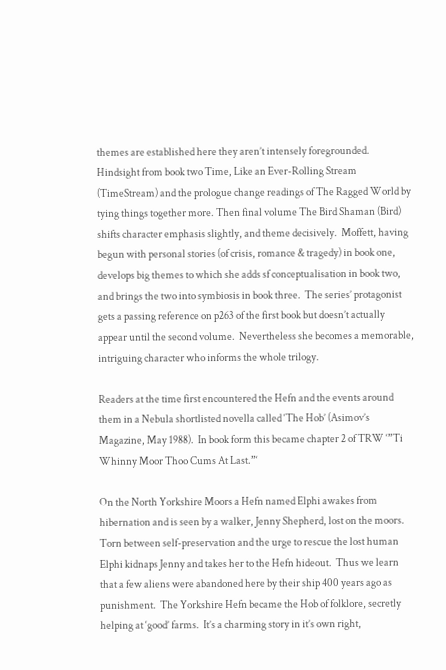themes are established here they aren’t intensely foregrounded.  Hindsight from book two Time, Like an Ever-Rolling Stream (TimeStream) and the prologue change readings of The Ragged World by tying things together more. Then final volume The Bird Shaman (Bird) shifts character emphasis slightly, and theme decisively.  Moffett, having begun with personal stories (of crisis, romance & tragedy) in book one, develops big themes to which she adds sf conceptualisation in book two, and brings the two into symbiosis in book three.  The series’ protagonist gets a passing reference on p263 of the first book but doesn’t actually appear until the second volume.  Nevertheless she becomes a memorable, intriguing character who informs the whole trilogy.

Readers at the time first encountered the Hefn and the events around them in a Nebula shortlisted novella called ‘The Hob’ (Asimov’s Magazine, May 1988).  In book form this became chapter 2 of TRW ‘”Ti Whinny Moor Thoo Cums At Last.”‘

On the North Yorkshire Moors a Hefn named Elphi awakes from hibernation and is seen by a walker, Jenny Shepherd, lost on the moors.  Torn between self-preservation and the urge to rescue the lost human Elphi kidnaps Jenny and takes her to the Hefn hideout.  Thus we learn that a few aliens were abandoned here by their ship 400 years ago as punishment.  The Yorkshire Hefn became the Hob of folklore, secretly helping at ‘good’ farms.  It’s a charming story in it’s own right,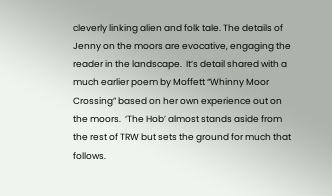cleverly linking alien and folk tale. The details of Jenny on the moors are evocative, engaging the reader in the landscape.  It’s detail shared with a much earlier poem by Moffett “Whinny Moor Crossing” based on her own experience out on the moors.  ‘The Hob’ almost stands aside from the rest of TRW but sets the ground for much that follows.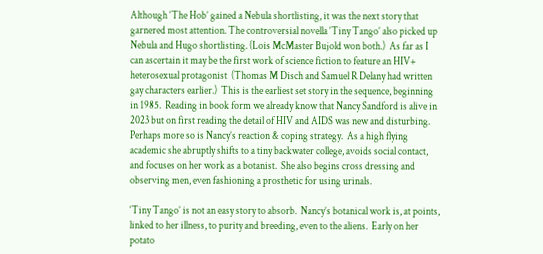Although ‘The Hob’ gained a Nebula shortlisting, it was the next story that garnered most attention. The controversial novella ‘Tiny Tango’ also picked up Nebula and Hugo shortlisting. (Lois McMaster Bujold won both.)  As far as I can ascertain it may be the first work of science fiction to feature an HIV+ heterosexual protagonist  (Thomas M Disch and Samuel R Delany had written gay characters earlier.)  This is the earliest set story in the sequence, beginning in 1985.  Reading in book form we already know that Nancy Sandford is alive in 2023 but on first reading the detail of HIV and AIDS was new and disturbing.  Perhaps more so is Nancy’s reaction & coping strategy.  As a high flying academic she abruptly shifts to a tiny backwater college, avoids social contact, and focuses on her work as a botanist.  She also begins cross dressing and observing men, even fashioning a prosthetic for using urinals.

‘Tiny Tango’ is not an easy story to absorb.  Nancy’s botanical work is, at points, linked to her illness, to purity and breeding, even to the aliens.  Early on her potato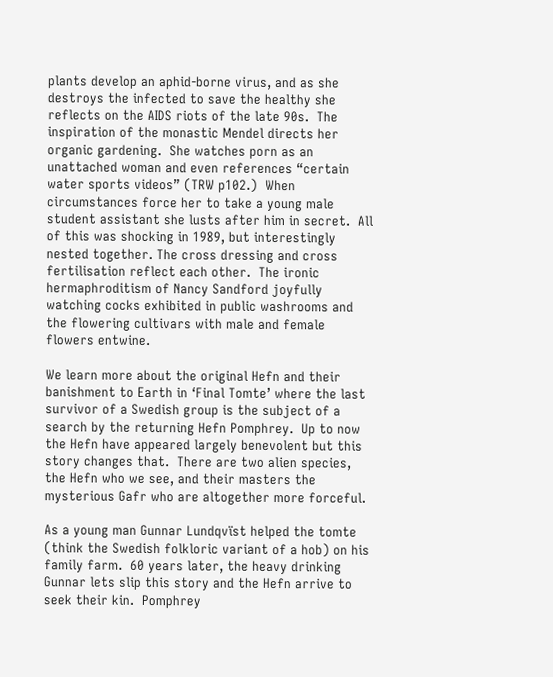plants develop an aphid-borne virus, and as she destroys the infected to save the healthy she reflects on the AIDS riots of the late 90s.  The inspiration of the monastic Mendel directs her organic gardening.  She watches porn as an unattached woman and even references “certain water sports videos” (TRW p102.)  When circumstances force her to take a young male student assistant she lusts after him in secret.  All of this was shocking in 1989, but interestingly nested together. The cross dressing and cross fertilisation reflect each other.  The ironic hermaphroditism of Nancy Sandford joyfully watching cocks exhibited in public washrooms and the flowering cultivars with male and female flowers entwine.

We learn more about the original Hefn and their banishment to Earth in ‘Final Tomte’ where the last survivor of a Swedish group is the subject of a search by the returning Hefn Pomphrey.  Up to now the Hefn have appeared largely benevolent but this story changes that.  There are two alien species, the Hefn who we see, and their masters the mysterious Gafr who are altogether more forceful.

As a young man Gunnar Lundqvïst helped the tomte (think the Swedish folkloric variant of a hob) on his family farm.  60 years later, the heavy drinking Gunnar lets slip this story and the Hefn arrive to seek their kin.  Pomphrey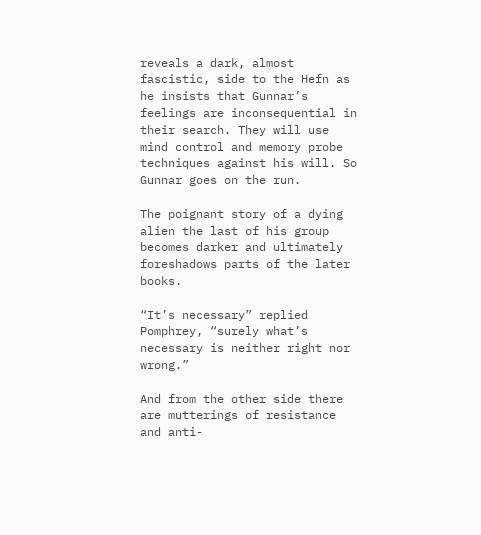reveals a dark, almost fascistic, side to the Hefn as he insists that Gunnar’s feelings are inconsequential in their search. They will use mind control and memory probe techniques against his will. So Gunnar goes on the run.

The poignant story of a dying alien the last of his group becomes darker and ultimately foreshadows parts of the later books.

“It’s necessary” replied Pomphrey, “surely what’s necessary is neither right nor wrong.”

And from the other side there are mutterings of resistance and anti-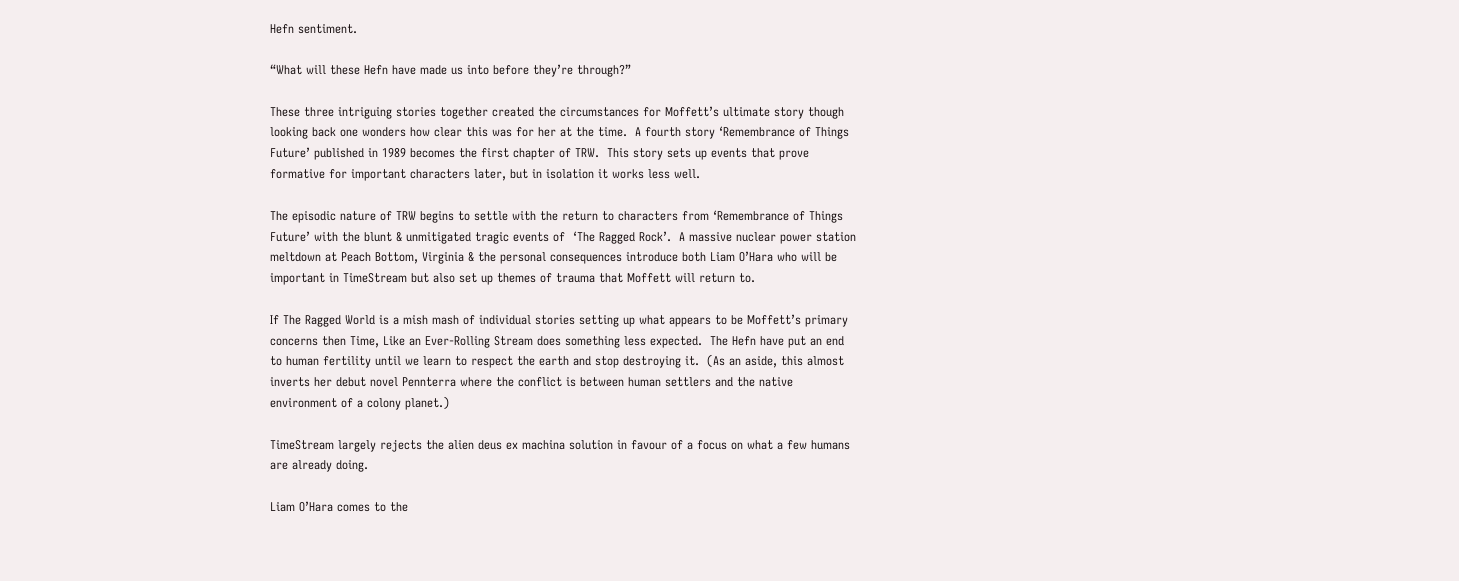Hefn sentiment.

“What will these Hefn have made us into before they’re through?”

These three intriguing stories together created the circumstances for Moffett’s ultimate story though looking back one wonders how clear this was for her at the time.  A fourth story ‘Remembrance of Things Future’ published in 1989 becomes the first chapter of TRW.  This story sets up events that prove formative for important characters later, but in isolation it works less well.

The episodic nature of TRW begins to settle with the return to characters from ‘Remembrance of Things Future’ with the blunt & unmitigated tragic events of  ‘The Ragged Rock’.  A massive nuclear power station meltdown at Peach Bottom, Virginia & the personal consequences introduce both Liam O’Hara who will be important in TimeStream but also set up themes of trauma that Moffett will return to.

If The Ragged World is a mish mash of individual stories setting up what appears to be Moffett’s primary concerns then Time, Like an Ever-Rolling Stream does something less expected.  The Hefn have put an end to human fertility until we learn to respect the earth and stop destroying it.  (As an aside, this almost inverts her debut novel Pennterra where the conflict is between human settlers and the native environment of a colony planet.)

TimeStream largely rejects the alien deus ex machina solution in favour of a focus on what a few humans are already doing.

Liam O’Hara comes to the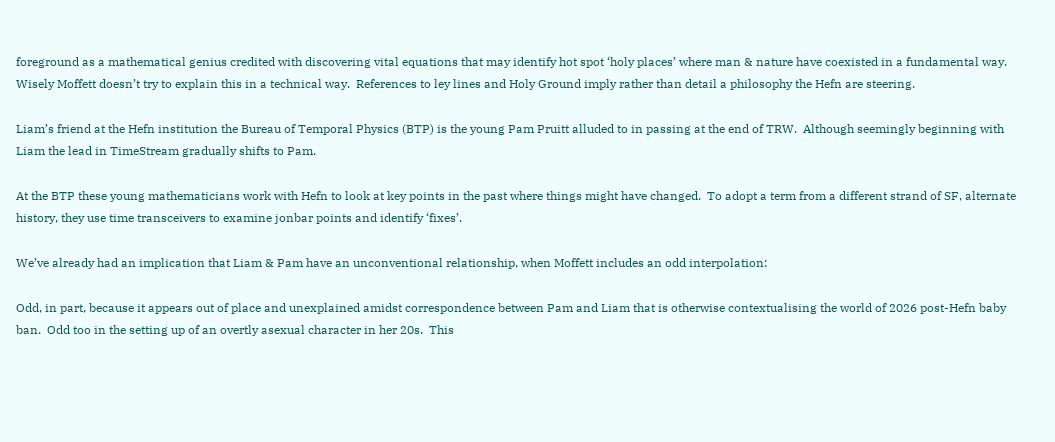foreground as a mathematical genius credited with discovering vital equations that may identify hot spot ‘holy places’ where man & nature have coexisted in a fundamental way.  Wisely Moffett doesn’t try to explain this in a technical way.  References to ley lines and Holy Ground imply rather than detail a philosophy the Hefn are steering.

Liam’s friend at the Hefn institution the Bureau of Temporal Physics (BTP) is the young Pam Pruitt alluded to in passing at the end of TRW.  Although seemingly beginning with Liam the lead in TimeStream gradually shifts to Pam.

At the BTP these young mathematicians work with Hefn to look at key points in the past where things might have changed.  To adopt a term from a different strand of SF, alternate history, they use time transceivers to examine jonbar points and identify ‘fixes’.

We’ve already had an implication that Liam & Pam have an unconventional relationship, when Moffett includes an odd interpolation:

Odd, in part, because it appears out of place and unexplained amidst correspondence between Pam and Liam that is otherwise contextualising the world of 2026 post-Hefn baby ban.  Odd too in the setting up of an overtly asexual character in her 20s.  This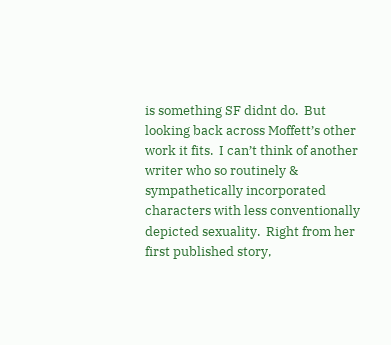is something SF didnt do.  But looking back across Moffett’s other work it fits.  I can’t think of another writer who so routinely & sympathetically incorporated characters with less conventionally depicted sexuality.  Right from her first published story,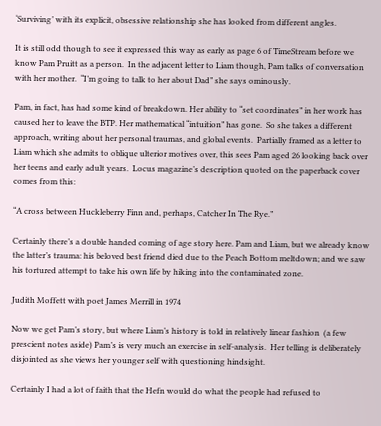‘Surviving’ with its explicit, obsessive relationship she has looked from different angles.

It is still odd though to see it expressed this way as early as page 6 of TimeStream before we know Pam Pruitt as a person.  In the adjacent letter to Liam though, Pam talks of conversation with her mother.  “I’m going to talk to her about Dad” she says ominously.

Pam, in fact, has had some kind of breakdown. Her ability to “set coordinates” in her work has caused her to leave the BTP. Her mathematical “intuition” has gone.  So she takes a different approach, writing about her personal traumas, and global events.  Partially framed as a letter to Liam which she admits to oblique ulterior motives over, this sees Pam aged 26 looking back over her teens and early adult years.  Locus magazine’s description quoted on the paperback cover comes from this:

“A cross between Huckleberry Finn and, perhaps, Catcher In The Rye.”

Certainly there’s a double handed coming of age story here. Pam and Liam, but we already know the latter’s trauma: his beloved best friend died due to the Peach Bottom meltdown; and we saw his tortured attempt to take his own life by hiking into the contaminated zone.

Judith Moffett with poet James Merrill in 1974

Now we get Pam’s story, but where Liam’s history is told in relatively linear fashion  (a few prescient notes aside) Pam’s is very much an exercise in self-analysis.  Her telling is deliberately disjointed as she views her younger self with questioning hindsight.

Certainly I had a lot of faith that the Hefn would do what the people had refused to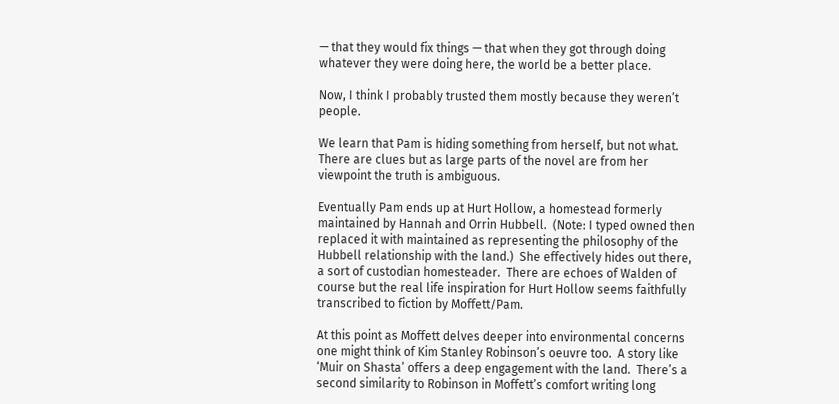— that they would fix things — that when they got through doing whatever they were doing here, the world be a better place.

Now, I think I probably trusted them mostly because they weren’t people.

We learn that Pam is hiding something from herself, but not what.  There are clues but as large parts of the novel are from her viewpoint the truth is ambiguous.

Eventually Pam ends up at Hurt Hollow, a homestead formerly maintained by Hannah and Orrin Hubbell.  (Note: I typed owned then replaced it with maintained as representing the philosophy of the Hubbell relationship with the land.)  She effectively hides out there, a sort of custodian homesteader.  There are echoes of Walden of course but the real life inspiration for Hurt Hollow seems faithfully transcribed to fiction by Moffett/Pam.

At this point as Moffett delves deeper into environmental concerns one might think of Kim Stanley Robinson’s oeuvre too.  A story like ‘Muir on Shasta’ offers a deep engagement with the land.  There’s a second similarity to Robinson in Moffett’s comfort writing long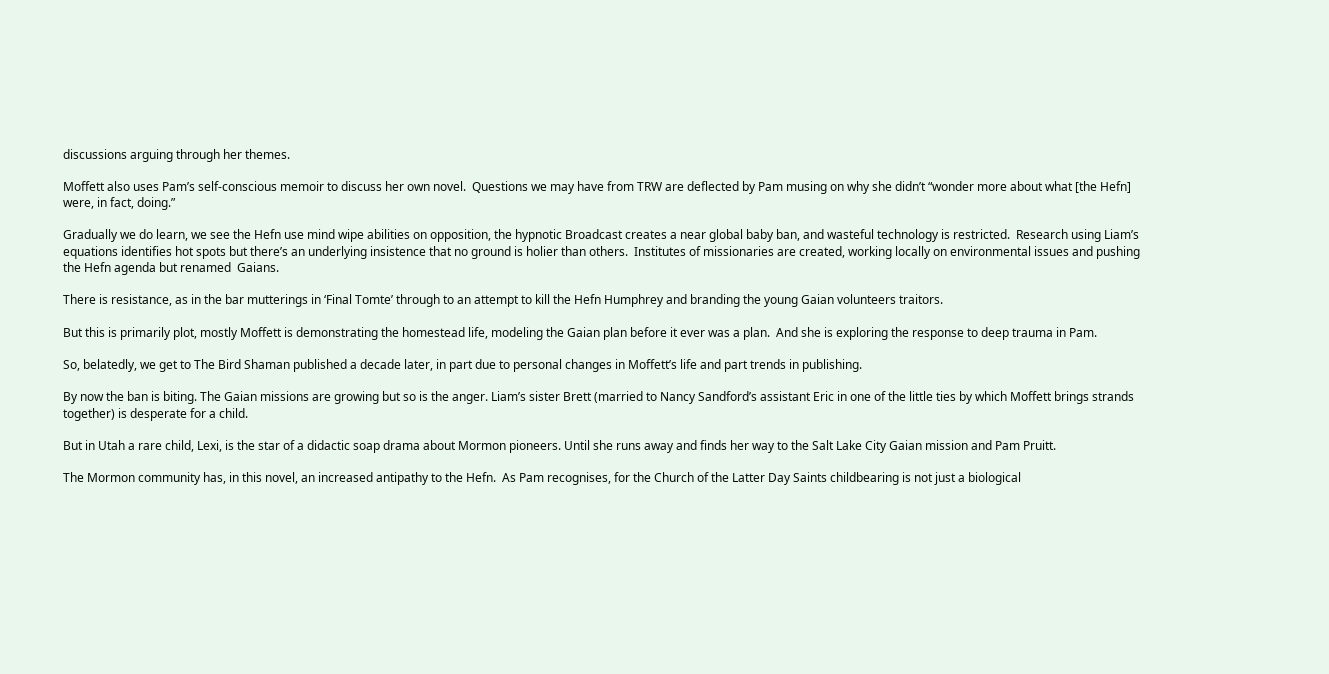discussions arguing through her themes.

Moffett also uses Pam’s self-conscious memoir to discuss her own novel.  Questions we may have from TRW are deflected by Pam musing on why she didn’t “wonder more about what [the Hefn] were, in fact, doing.”

Gradually we do learn, we see the Hefn use mind wipe abilities on opposition, the hypnotic Broadcast creates a near global baby ban, and wasteful technology is restricted.  Research using Liam’s equations identifies hot spots but there’s an underlying insistence that no ground is holier than others.  Institutes of missionaries are created, working locally on environmental issues and pushing the Hefn agenda but renamed  Gaians.

There is resistance, as in the bar mutterings in ‘Final Tomte’ through to an attempt to kill the Hefn Humphrey and branding the young Gaian volunteers traitors.

But this is primarily plot, mostly Moffett is demonstrating the homestead life, modeling the Gaian plan before it ever was a plan.  And she is exploring the response to deep trauma in Pam.

So, belatedly, we get to The Bird Shaman published a decade later, in part due to personal changes in Moffett’s life and part trends in publishing.

By now the ban is biting. The Gaian missions are growing but so is the anger. Liam’s sister Brett (married to Nancy Sandford’s assistant Eric in one of the little ties by which Moffett brings strands together) is desperate for a child.

But in Utah a rare child, Lexi, is the star of a didactic soap drama about Mormon pioneers. Until she runs away and finds her way to the Salt Lake City Gaian mission and Pam Pruitt.

The Mormon community has, in this novel, an increased antipathy to the Hefn.  As Pam recognises, for the Church of the Latter Day Saints childbearing is not just a biological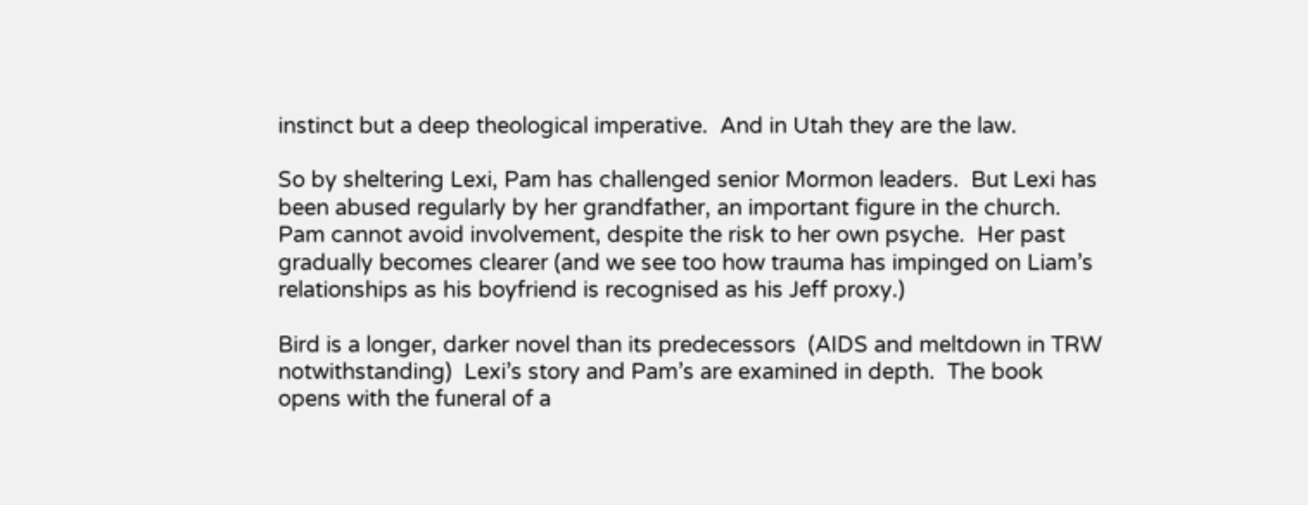instinct but a deep theological imperative.  And in Utah they are the law.

So by sheltering Lexi, Pam has challenged senior Mormon leaders.  But Lexi has been abused regularly by her grandfather, an important figure in the church.   Pam cannot avoid involvement, despite the risk to her own psyche.  Her past gradually becomes clearer (and we see too how trauma has impinged on Liam’s relationships as his boyfriend is recognised as his Jeff proxy.)

Bird is a longer, darker novel than its predecessors  (AIDS and meltdown in TRW notwithstanding)  Lexi’s story and Pam’s are examined in depth.  The book opens with the funeral of a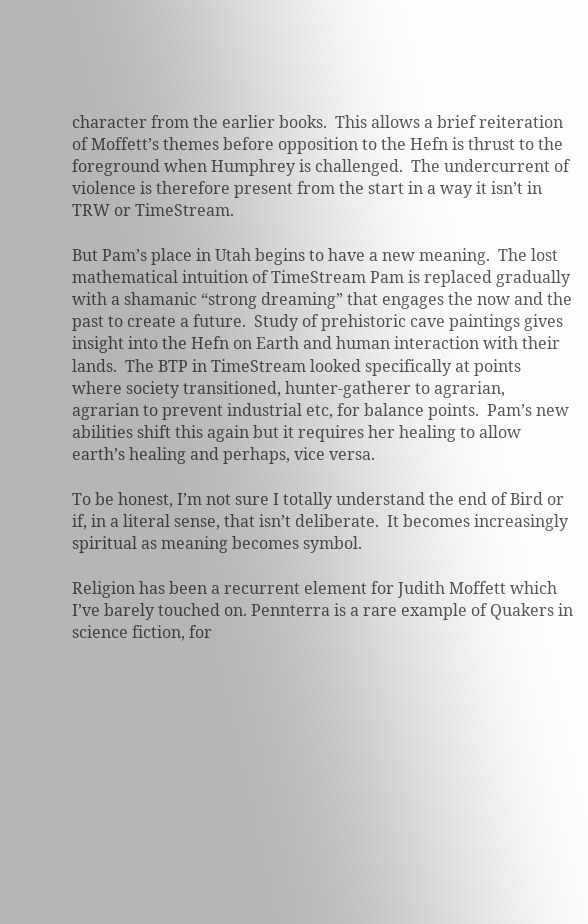character from the earlier books.  This allows a brief reiteration of Moffett’s themes before opposition to the Hefn is thrust to the foreground when Humphrey is challenged.  The undercurrent of violence is therefore present from the start in a way it isn’t in TRW or TimeStream.

But Pam’s place in Utah begins to have a new meaning.  The lost mathematical intuition of TimeStream Pam is replaced gradually with a shamanic “strong dreaming” that engages the now and the past to create a future.  Study of prehistoric cave paintings gives insight into the Hefn on Earth and human interaction with their lands.  The BTP in TimeStream looked specifically at points where society transitioned, hunter-gatherer to agrarian, agrarian to prevent industrial etc, for balance points.  Pam’s new abilities shift this again but it requires her healing to allow earth’s healing and perhaps, vice versa.

To be honest, I’m not sure I totally understand the end of Bird or if, in a literal sense, that isn’t deliberate.  It becomes increasingly spiritual as meaning becomes symbol.

Religion has been a recurrent element for Judith Moffett which I’ve barely touched on. Pennterra is a rare example of Quakers in science fiction, for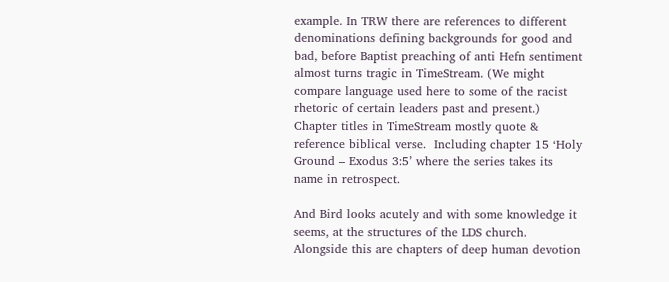example. In TRW there are references to different denominations defining backgrounds for good and bad, before Baptist preaching of anti Hefn sentiment almost turns tragic in TimeStream. (We might compare language used here to some of the racist rhetoric of certain leaders past and present.) Chapter titles in TimeStream mostly quote & reference biblical verse.  Including chapter 15 ‘Holy Ground – Exodus 3:5’ where the series takes its name in retrospect.

And Bird looks acutely and with some knowledge it seems, at the structures of the LDS church.  Alongside this are chapters of deep human devotion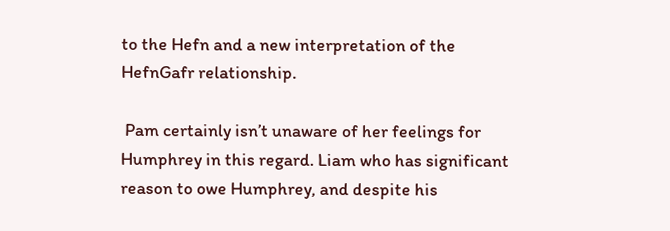to the Hefn and a new interpretation of the HefnGafr relationship.

 Pam certainly isn’t unaware of her feelings for Humphrey in this regard. Liam who has significant reason to owe Humphrey, and despite his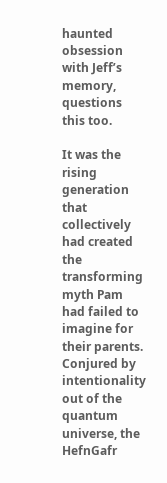haunted obsession with Jeff’s memory, questions this too.

It was the rising generation that collectively had created the transforming myth Pam had failed to imagine for their parents.  Conjured by intentionality out of the quantum universe, the HefnGafr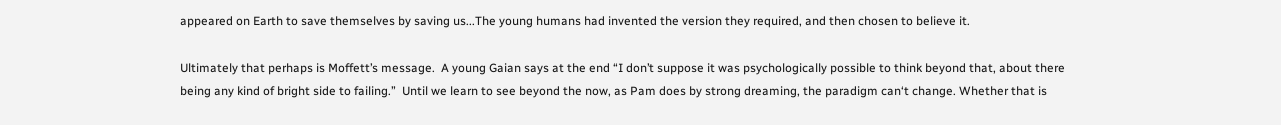appeared on Earth to save themselves by saving us...The young humans had invented the version they required, and then chosen to believe it.

Ultimately that perhaps is Moffett’s message.  A young Gaian says at the end “I don’t suppose it was psychologically possible to think beyond that, about there being any kind of bright side to failing.”  Until we learn to see beyond the now, as Pam does by strong dreaming, the paradigm can‘t change. Whether that is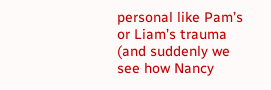personal like Pam’s or Liam’s trauma (and suddenly we see how Nancy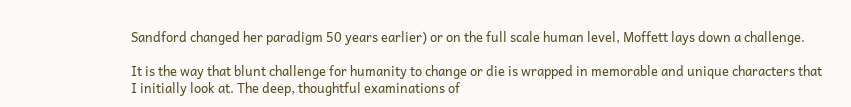Sandford changed her paradigm 50 years earlier) or on the full scale human level, Moffett lays down a challenge.

It is the way that blunt challenge for humanity to change or die is wrapped in memorable and unique characters that I initially look at. The deep, thoughtful examinations of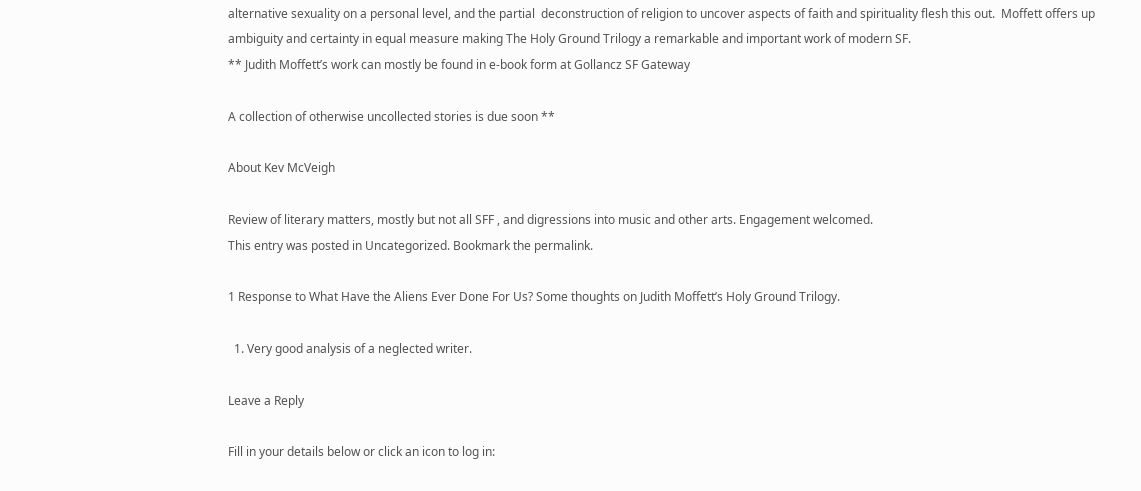alternative sexuality on a personal level, and the partial  deconstruction of religion to uncover aspects of faith and spirituality flesh this out.  Moffett offers up ambiguity and certainty in equal measure making The Holy Ground Trilogy a remarkable and important work of modern SF.
** Judith Moffett’s work can mostly be found in e-book form at Gollancz SF Gateway

A collection of otherwise uncollected stories is due soon **

About Kev McVeigh

Review of literary matters, mostly but not all SFF , and digressions into music and other arts. Engagement welcomed.
This entry was posted in Uncategorized. Bookmark the permalink.

1 Response to What Have the Aliens Ever Done For Us? Some thoughts on Judith Moffett’s Holy Ground Trilogy.

  1. Very good analysis of a neglected writer.

Leave a Reply

Fill in your details below or click an icon to log in: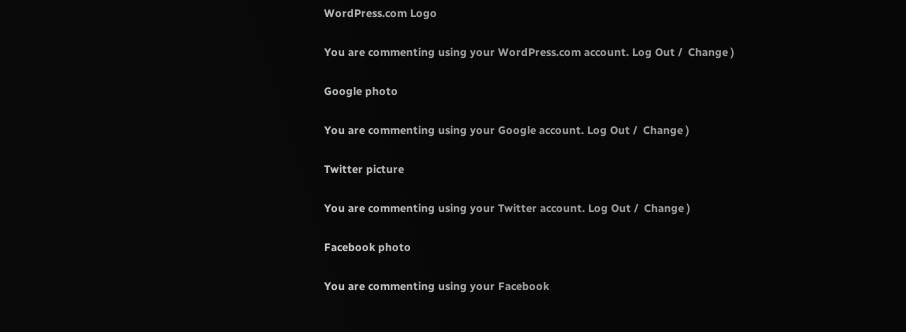WordPress.com Logo

You are commenting using your WordPress.com account. Log Out /  Change )

Google photo

You are commenting using your Google account. Log Out /  Change )

Twitter picture

You are commenting using your Twitter account. Log Out /  Change )

Facebook photo

You are commenting using your Facebook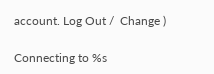account. Log Out /  Change )

Connecting to %s